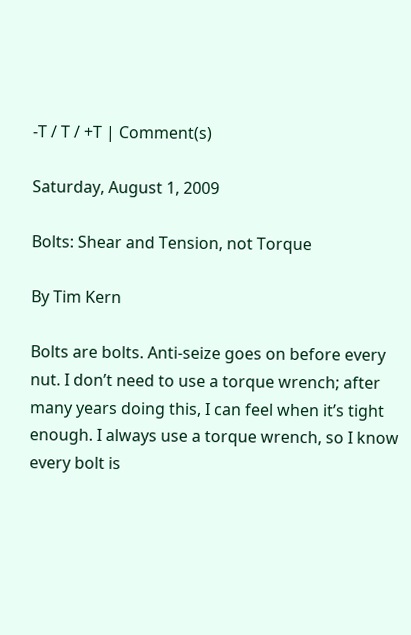-T / T / +T | Comment(s)

Saturday, August 1, 2009

Bolts: Shear and Tension, not Torque

By Tim Kern

Bolts are bolts. Anti-seize goes on before every nut. I don’t need to use a torque wrench; after many years doing this, I can feel when it’s tight enough. I always use a torque wrench, so I know every bolt is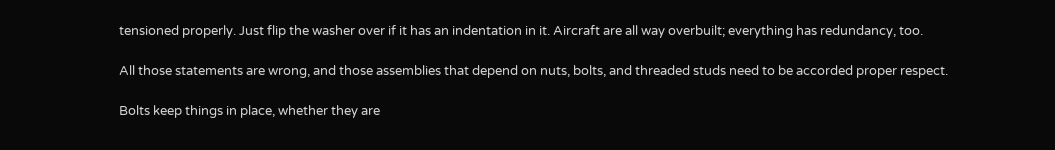tensioned properly. Just flip the washer over if it has an indentation in it. Aircraft are all way overbuilt; everything has redundancy, too.

All those statements are wrong, and those assemblies that depend on nuts, bolts, and threaded studs need to be accorded proper respect.

Bolts keep things in place, whether they are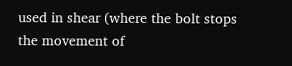used in shear (where the bolt stops the movement of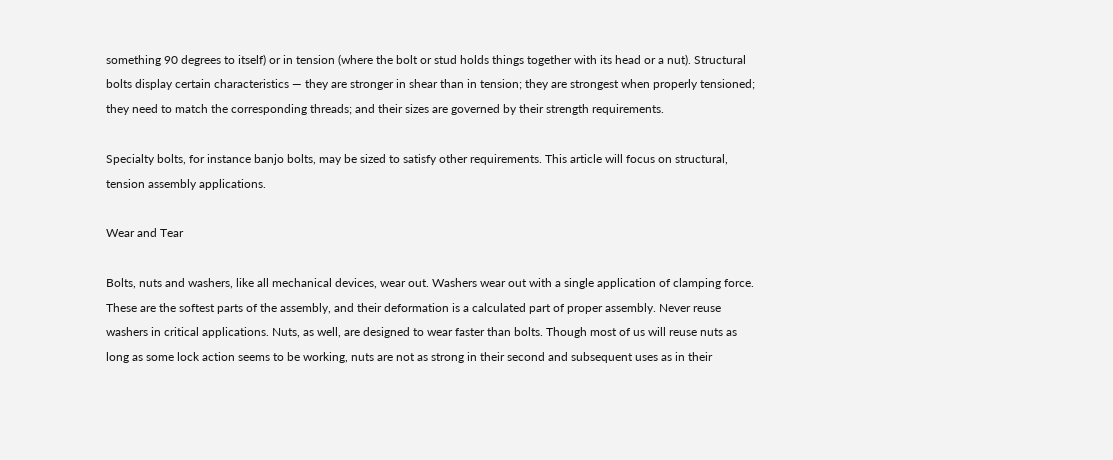something 90 degrees to itself) or in tension (where the bolt or stud holds things together with its head or a nut). Structural bolts display certain characteristics — they are stronger in shear than in tension; they are strongest when properly tensioned; they need to match the corresponding threads; and their sizes are governed by their strength requirements.

Specialty bolts, for instance banjo bolts, may be sized to satisfy other requirements. This article will focus on structural, tension assembly applications.

Wear and Tear

Bolts, nuts and washers, like all mechanical devices, wear out. Washers wear out with a single application of clamping force. These are the softest parts of the assembly, and their deformation is a calculated part of proper assembly. Never reuse washers in critical applications. Nuts, as well, are designed to wear faster than bolts. Though most of us will reuse nuts as long as some lock action seems to be working, nuts are not as strong in their second and subsequent uses as in their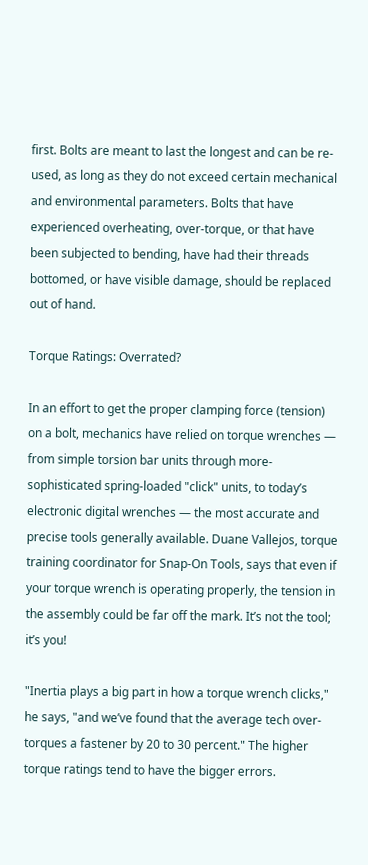first. Bolts are meant to last the longest and can be re-used, as long as they do not exceed certain mechanical and environmental parameters. Bolts that have experienced overheating, over-torque, or that have been subjected to bending, have had their threads bottomed, or have visible damage, should be replaced out of hand.

Torque Ratings: Overrated?

In an effort to get the proper clamping force (tension) on a bolt, mechanics have relied on torque wrenches — from simple torsion bar units through more-sophisticated spring-loaded "click" units, to today’s electronic digital wrenches — the most accurate and precise tools generally available. Duane Vallejos, torque training coordinator for Snap-On Tools, says that even if your torque wrench is operating properly, the tension in the assembly could be far off the mark. It’s not the tool; it’s you!

"Inertia plays a big part in how a torque wrench clicks," he says, "and we’ve found that the average tech over-torques a fastener by 20 to 30 percent." The higher torque ratings tend to have the bigger errors.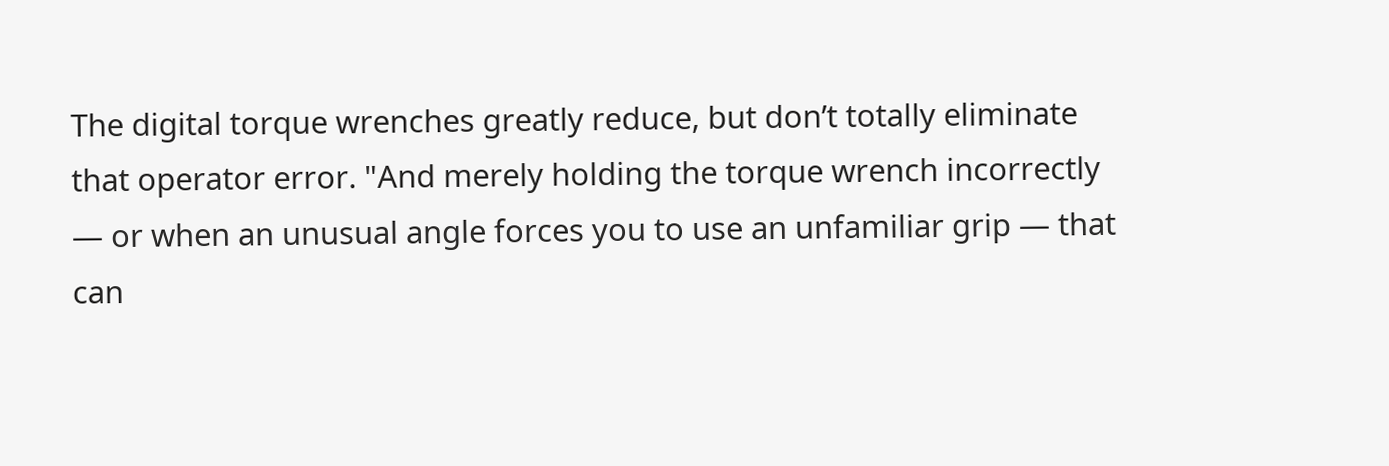The digital torque wrenches greatly reduce, but don’t totally eliminate that operator error. "And merely holding the torque wrench incorrectly — or when an unusual angle forces you to use an unfamiliar grip — that can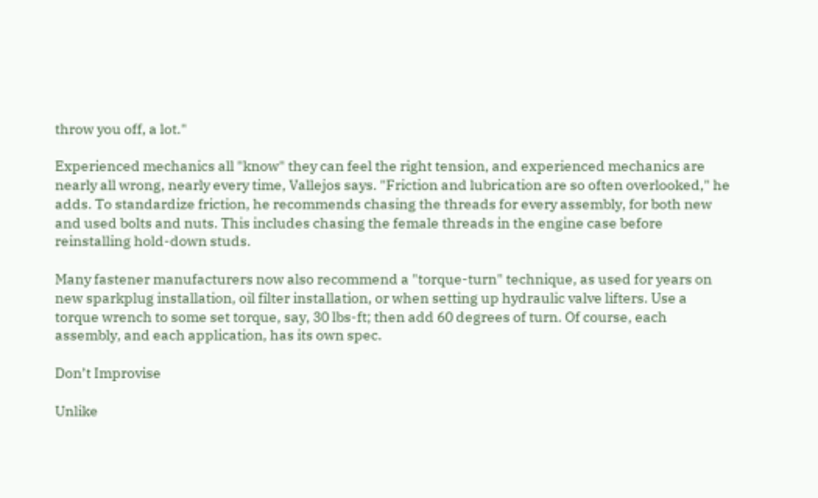throw you off, a lot."

Experienced mechanics all "know" they can feel the right tension, and experienced mechanics are nearly all wrong, nearly every time, Vallejos says. "Friction and lubrication are so often overlooked," he adds. To standardize friction, he recommends chasing the threads for every assembly, for both new and used bolts and nuts. This includes chasing the female threads in the engine case before reinstalling hold-down studs.

Many fastener manufacturers now also recommend a "torque-turn" technique, as used for years on new sparkplug installation, oil filter installation, or when setting up hydraulic valve lifters. Use a torque wrench to some set torque, say, 30 lbs-ft; then add 60 degrees of turn. Of course, each assembly, and each application, has its own spec.

Don’t Improvise

Unlike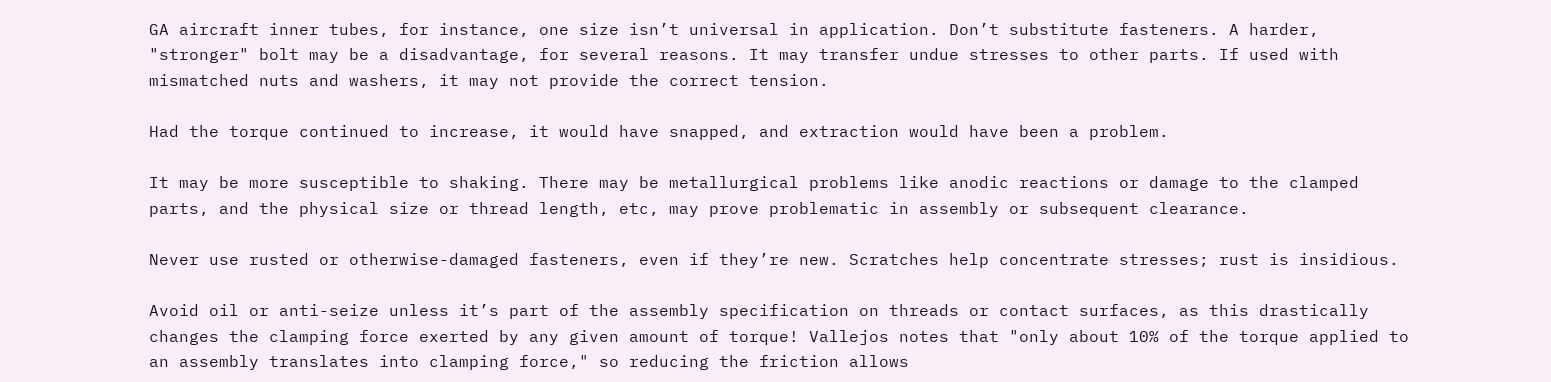GA aircraft inner tubes, for instance, one size isn’t universal in application. Don’t substitute fasteners. A harder, "stronger" bolt may be a disadvantage, for several reasons. It may transfer undue stresses to other parts. If used with mismatched nuts and washers, it may not provide the correct tension.

Had the torque continued to increase, it would have snapped, and extraction would have been a problem.

It may be more susceptible to shaking. There may be metallurgical problems like anodic reactions or damage to the clamped parts, and the physical size or thread length, etc, may prove problematic in assembly or subsequent clearance.

Never use rusted or otherwise-damaged fasteners, even if they’re new. Scratches help concentrate stresses; rust is insidious.

Avoid oil or anti-seize unless it’s part of the assembly specification on threads or contact surfaces, as this drastically changes the clamping force exerted by any given amount of torque! Vallejos notes that "only about 10% of the torque applied to an assembly translates into clamping force," so reducing the friction allows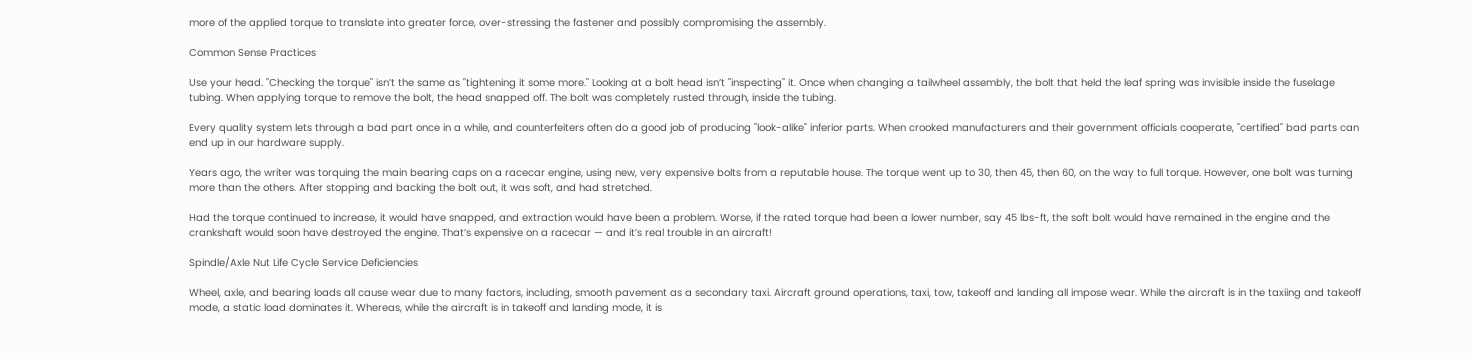more of the applied torque to translate into greater force, over-stressing the fastener and possibly compromising the assembly.

Common Sense Practices

Use your head. "Checking the torque" isn’t the same as "tightening it some more." Looking at a bolt head isn’t "inspecting" it. Once when changing a tailwheel assembly, the bolt that held the leaf spring was invisible inside the fuselage tubing. When applying torque to remove the bolt, the head snapped off. The bolt was completely rusted through, inside the tubing.

Every quality system lets through a bad part once in a while, and counterfeiters often do a good job of producing "look-alike" inferior parts. When crooked manufacturers and their government officials cooperate, "certified" bad parts can end up in our hardware supply.

Years ago, the writer was torquing the main bearing caps on a racecar engine, using new, very expensive bolts from a reputable house. The torque went up to 30, then 45, then 60, on the way to full torque. However, one bolt was turning more than the others. After stopping and backing the bolt out, it was soft, and had stretched.

Had the torque continued to increase, it would have snapped, and extraction would have been a problem. Worse, if the rated torque had been a lower number, say 45 lbs-ft, the soft bolt would have remained in the engine and the crankshaft would soon have destroyed the engine. That’s expensive on a racecar — and it’s real trouble in an aircraft!

Spindle/Axle Nut Life Cycle Service Deficiencies

Wheel, axle, and bearing loads all cause wear due to many factors, including, smooth pavement as a secondary taxi. Aircraft ground operations, taxi, tow, takeoff and landing all impose wear. While the aircraft is in the taxiing and takeoff mode, a static load dominates it. Whereas, while the aircraft is in takeoff and landing mode, it is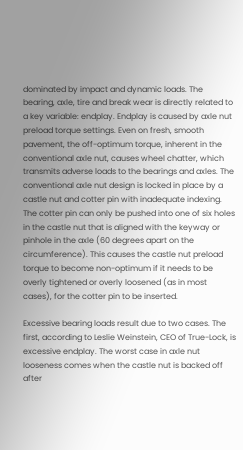dominated by impact and dynamic loads. The bearing, axle, tire and break wear is directly related to a key variable: endplay. Endplay is caused by axle nut preload torque settings. Even on fresh, smooth pavement, the off-optimum torque, inherent in the conventional axle nut, causes wheel chatter, which transmits adverse loads to the bearings and axles. The conventional axle nut design is locked in place by a castle nut and cotter pin with inadequate indexing. The cotter pin can only be pushed into one of six holes in the castle nut that is aligned with the keyway or pinhole in the axle (60 degrees apart on the circumference). This causes the castle nut preload torque to become non-optimum if it needs to be overly tightened or overly loosened (as in most cases), for the cotter pin to be inserted.

Excessive bearing loads result due to two cases. The first, according to Leslie Weinstein, CEO of True-Lock, is excessive endplay. The worst case in axle nut looseness comes when the castle nut is backed off after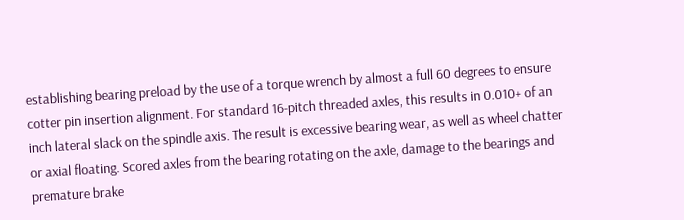establishing bearing preload by the use of a torque wrench by almost a full 60 degrees to ensure cotter pin insertion alignment. For standard 16-pitch threaded axles, this results in 0.010+ of an inch lateral slack on the spindle axis. The result is excessive bearing wear, as well as wheel chatter or axial floating. Scored axles from the bearing rotating on the axle, damage to the bearings and premature brake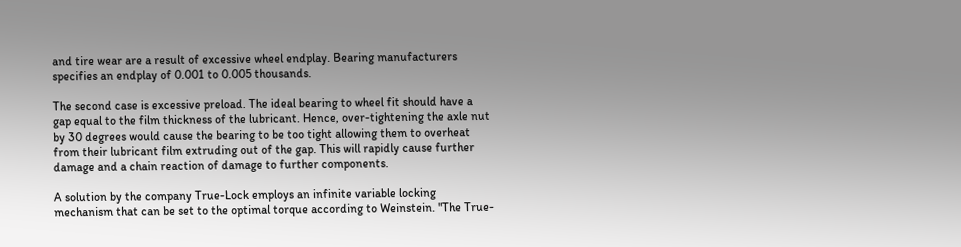and tire wear are a result of excessive wheel endplay. Bearing manufacturers specifies an endplay of 0.001 to 0.005 thousands.

The second case is excessive preload. The ideal bearing to wheel fit should have a gap equal to the film thickness of the lubricant. Hence, over-tightening the axle nut by 30 degrees would cause the bearing to be too tight allowing them to overheat from their lubricant film extruding out of the gap. This will rapidly cause further damage and a chain reaction of damage to further components.

A solution by the company True-Lock employs an infinite variable locking mechanism that can be set to the optimal torque according to Weinstein. "The True-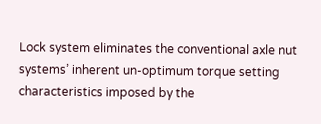Lock system eliminates the conventional axle nut systems’ inherent un-optimum torque setting characteristics imposed by the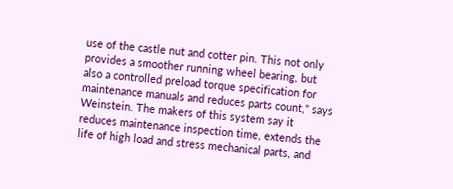use of the castle nut and cotter pin. This not only provides a smoother running wheel bearing, but also a controlled preload torque specification for maintenance manuals and reduces parts count," says Weinstein. The makers of this system say it reduces maintenance inspection time, extends the life of high load and stress mechanical parts, and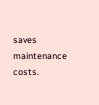saves maintenance costs.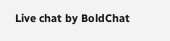Live chat by BoldChat